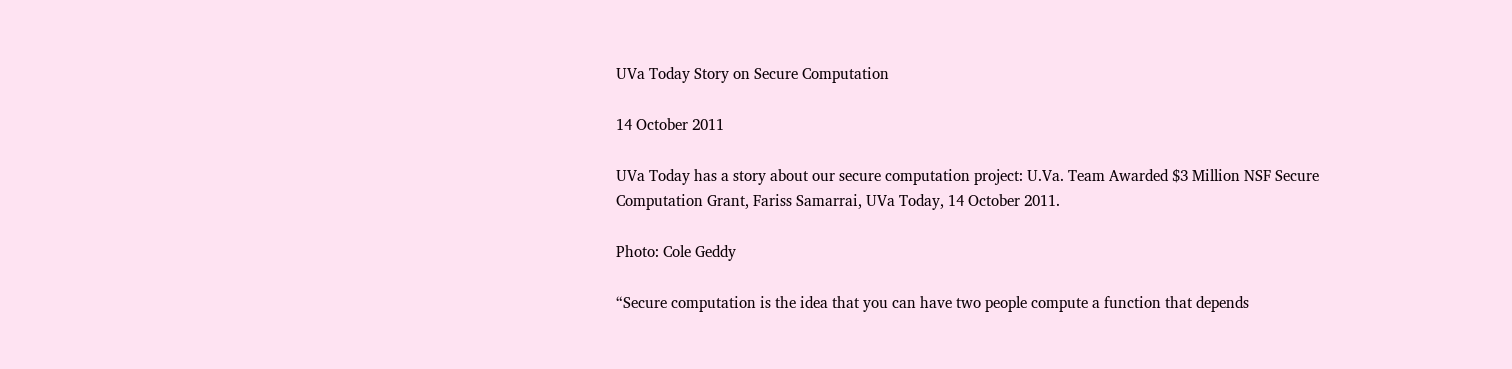UVa Today Story on Secure Computation

14 October 2011

UVa Today has a story about our secure computation project: U.Va. Team Awarded $3 Million NSF Secure Computation Grant, Fariss Samarrai, UVa Today, 14 October 2011.

Photo: Cole Geddy

“Secure computation is the idea that you can have two people compute a function that depends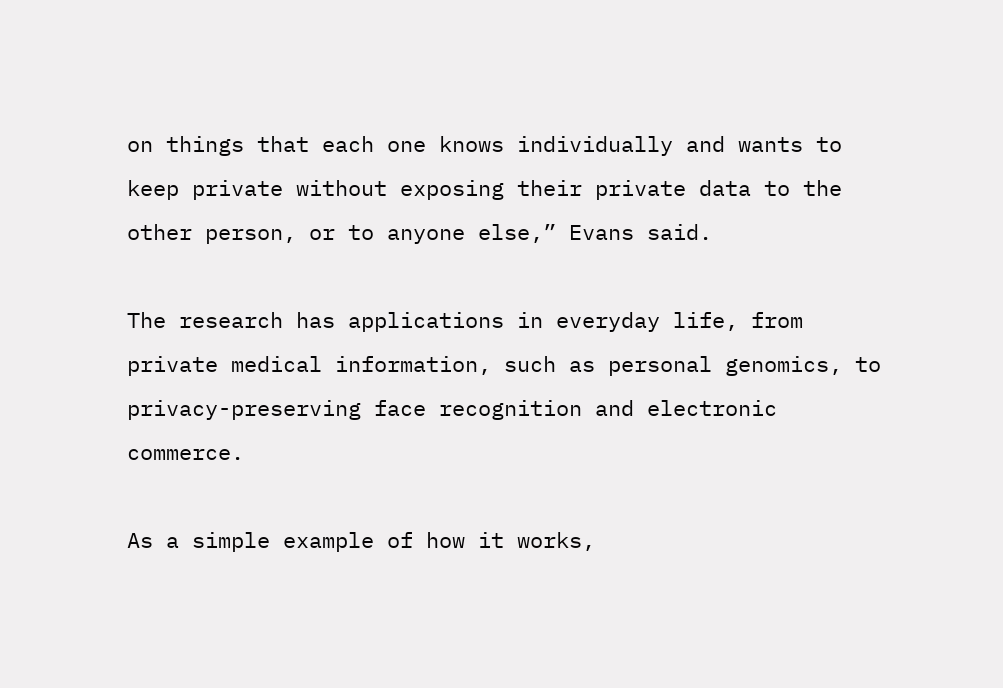on things that each one knows individually and wants to keep private without exposing their private data to the other person, or to anyone else,” Evans said.

The research has applications in everyday life, from private medical information, such as personal genomics, to privacy-preserving face recognition and electronic commerce.

As a simple example of how it works,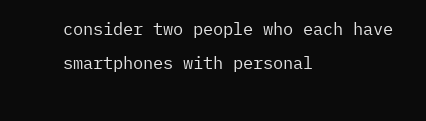consider two people who each have smartphones with personal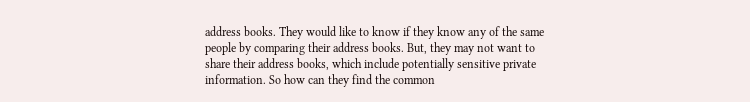address books. They would like to know if they know any of the same people by comparing their address books. But, they may not want to share their address books, which include potentially sensitive private information. So how can they find the common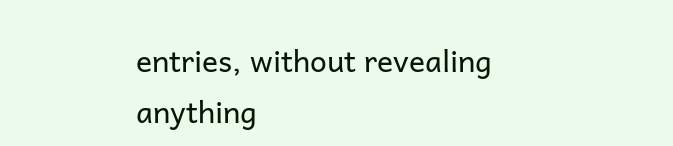entries, without revealing anything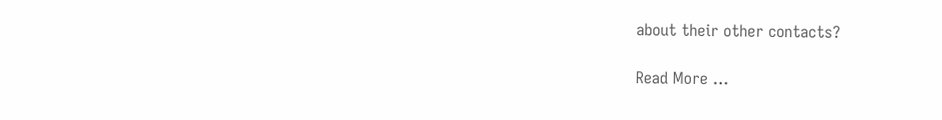about their other contacts?

Read More …